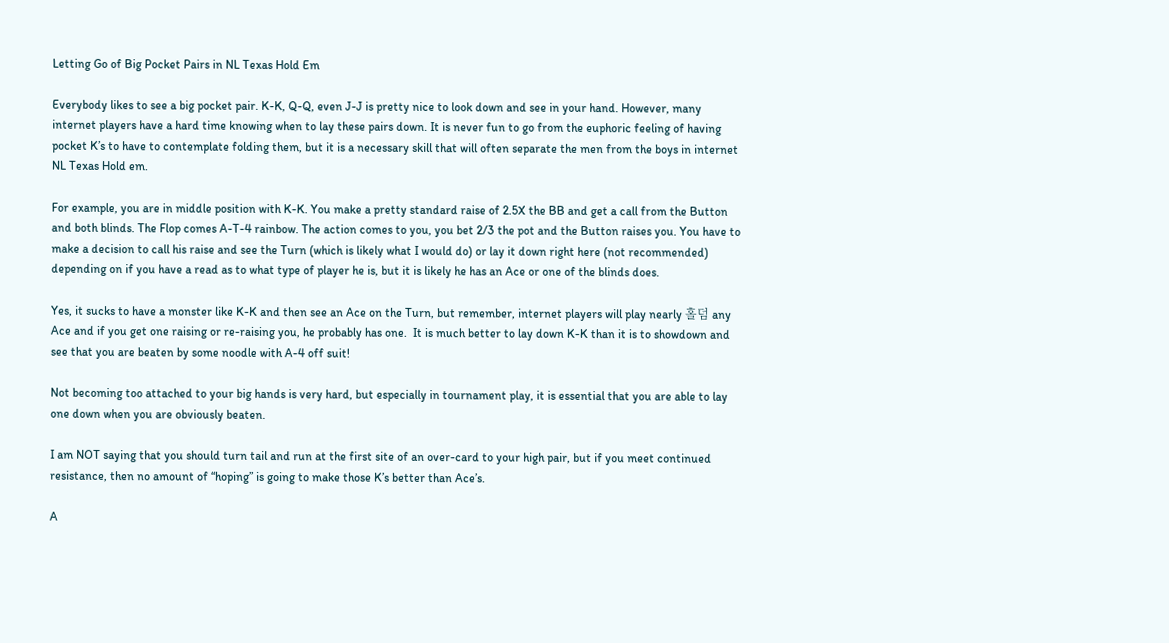Letting Go of Big Pocket Pairs in NL Texas Hold Em

Everybody likes to see a big pocket pair. K-K, Q-Q, even J-J is pretty nice to look down and see in your hand. However, many internet players have a hard time knowing when to lay these pairs down. It is never fun to go from the euphoric feeling of having pocket K’s to have to contemplate folding them, but it is a necessary skill that will often separate the men from the boys in internet NL Texas Hold em.

For example, you are in middle position with K-K. You make a pretty standard raise of 2.5X the BB and get a call from the Button and both blinds. The Flop comes A-T-4 rainbow. The action comes to you, you bet 2/3 the pot and the Button raises you. You have to make a decision to call his raise and see the Turn (which is likely what I would do) or lay it down right here (not recommended) depending on if you have a read as to what type of player he is, but it is likely he has an Ace or one of the blinds does.

Yes, it sucks to have a monster like K-K and then see an Ace on the Turn, but remember, internet players will play nearly 홀덤 any Ace and if you get one raising or re-raising you, he probably has one.  It is much better to lay down K-K than it is to showdown and see that you are beaten by some noodle with A-4 off suit!

Not becoming too attached to your big hands is very hard, but especially in tournament play, it is essential that you are able to lay one down when you are obviously beaten.

I am NOT saying that you should turn tail and run at the first site of an over-card to your high pair, but if you meet continued resistance, then no amount of “hoping” is going to make those K’s better than Ace’s.

A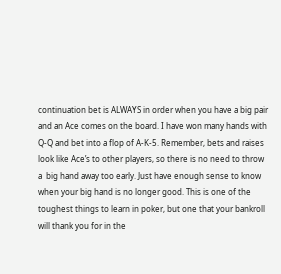continuation bet is ALWAYS in order when you have a big pair and an Ace comes on the board. I have won many hands with Q-Q and bet into a flop of A-K-5. Remember, bets and raises look like Ace’s to other players, so there is no need to throw a  big hand away too early. Just have enough sense to know when your big hand is no longer good. This is one of the toughest things to learn in poker, but one that your bankroll will thank you for in the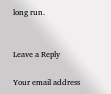long run.


Leave a Reply

Your email address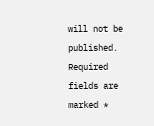will not be published. Required fields are marked *